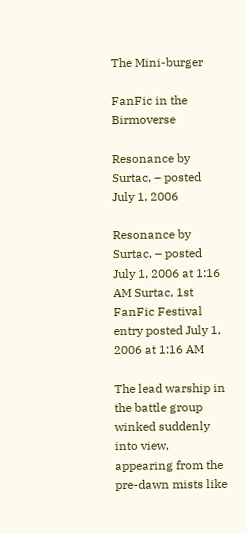The Mini-burger

FanFic in the Birmoverse

Resonance by Surtac, – posted July 1, 2006

Resonance by Surtac, – posted July 1, 2006 at 1:16 AM Surtac, 1st FanFic Festival entry posted July 1, 2006 at 1:16 AM

The lead warship in the battle group winked suddenly into view, appearing from the pre-dawn mists like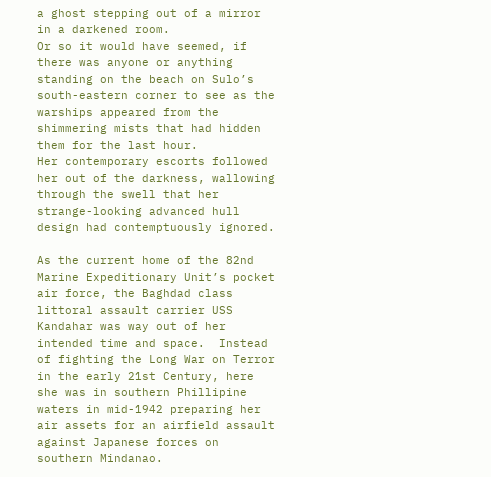a ghost stepping out of a mirror in a darkened room.
Or so it would have seemed, if there was anyone or anything standing on the beach on Sulo’s south-eastern corner to see as the warships appeared from the shimmering mists that had hidden them for the last hour.
Her contemporary escorts followed her out of the darkness, wallowing through the swell that her strange-looking advanced hull design had contemptuously ignored.

As the current home of the 82nd Marine Expeditionary Unit’s pocket air force, the Baghdad class littoral assault carrier USS Kandahar was way out of her intended time and space.  Instead of fighting the Long War on Terror in the early 21st Century, here she was in southern Phillipine waters in mid-1942 preparing her air assets for an airfield assault against Japanese forces on southern Mindanao.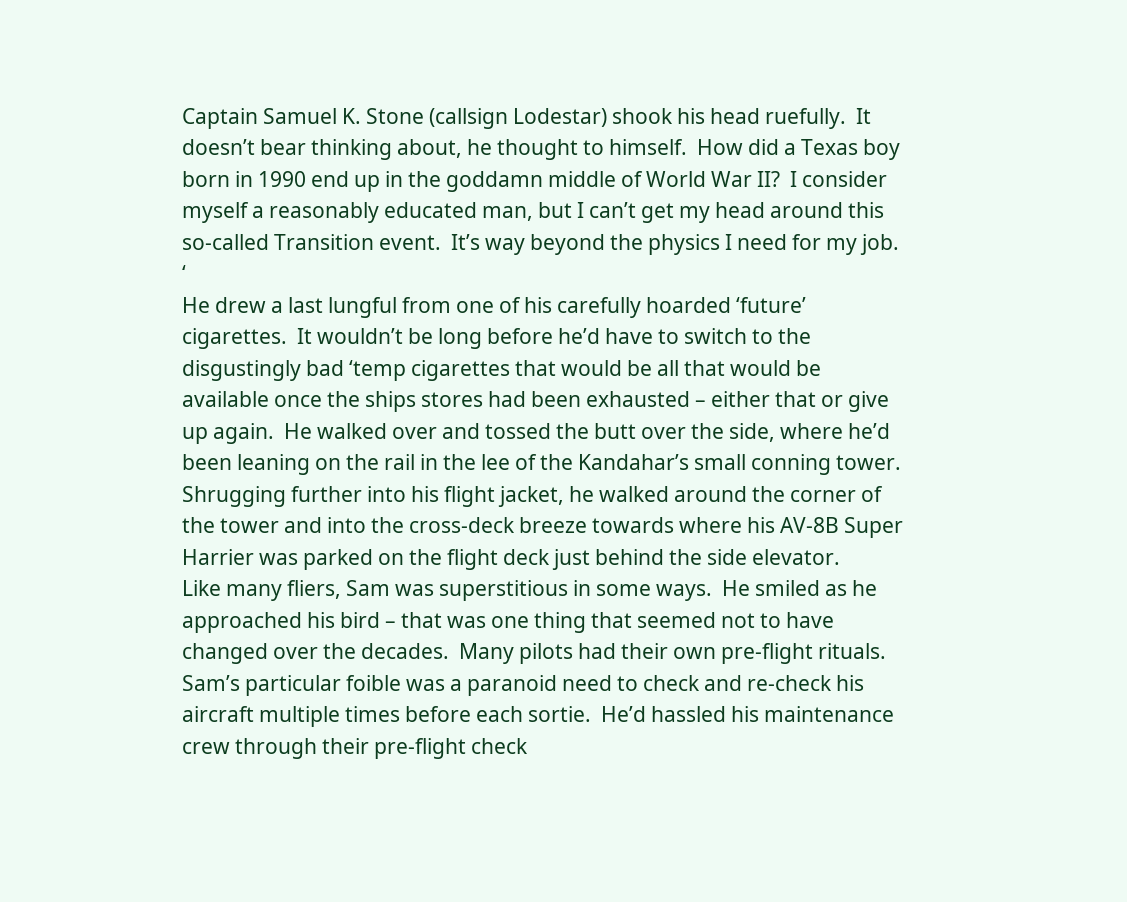Captain Samuel K. Stone (callsign Lodestar) shook his head ruefully.  It doesn’t bear thinking about, he thought to himself.  How did a Texas boy born in 1990 end up in the goddamn middle of World War II?  I consider myself a reasonably educated man, but I can’t get my head around this so-called Transition event.  It’s way beyond the physics I need for my job. ‘
He drew a last lungful from one of his carefully hoarded ‘future’ cigarettes.  It wouldn’t be long before he’d have to switch to the disgustingly bad ‘temp cigarettes that would be all that would be available once the ships stores had been exhausted – either that or give up again.  He walked over and tossed the butt over the side, where he’d been leaning on the rail in the lee of the Kandahar’s small conning tower.  Shrugging further into his flight jacket, he walked around the corner of the tower and into the cross-deck breeze towards where his AV-8B Super Harrier was parked on the flight deck just behind the side elevator.
Like many fliers, Sam was superstitious in some ways.  He smiled as he approached his bird – that was one thing that seemed not to have changed over the decades.  Many pilots had their own pre-flight rituals.  Sam’s particular foible was a paranoid need to check and re-check his aircraft multiple times before each sortie.  He’d hassled his maintenance crew through their pre-flight check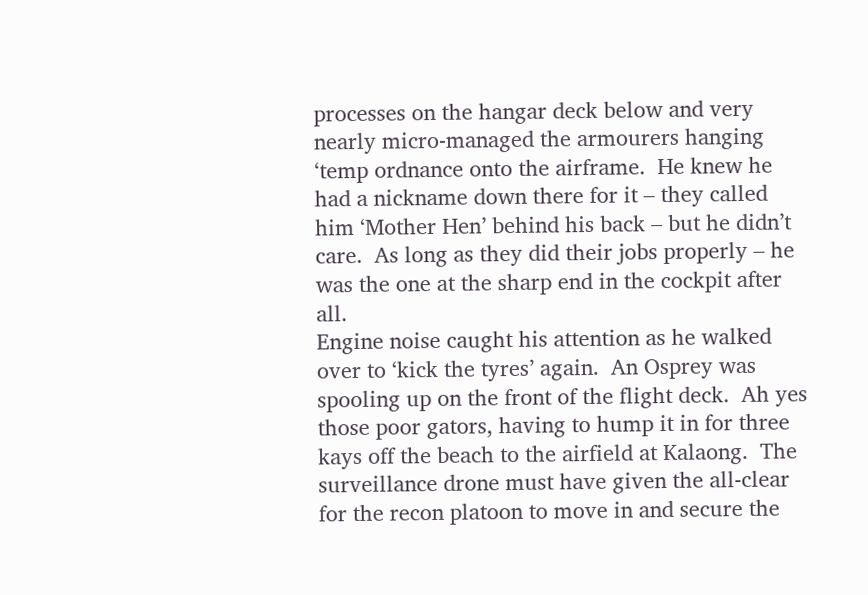processes on the hangar deck below and very nearly micro-managed the armourers hanging ‘temp ordnance onto the airframe.  He knew he had a nickname down there for it – they called him ‘Mother Hen’ behind his back – but he didn’t care.  As long as they did their jobs properly – he was the one at the sharp end in the cockpit after all.
Engine noise caught his attention as he walked over to ‘kick the tyres’ again.  An Osprey was spooling up on the front of the flight deck.  Ah yes those poor gators, having to hump it in for three kays off the beach to the airfield at Kalaong.  The surveillance drone must have given the all-clear for the recon platoon to move in and secure the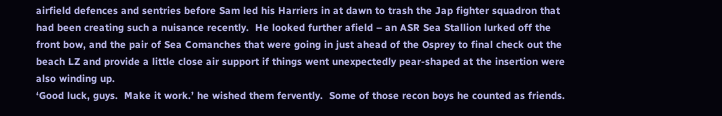airfield defences and sentries before Sam led his Harriers in at dawn to trash the Jap fighter squadron that had been creating such a nuisance recently.  He looked further afield – an ASR Sea Stallion lurked off the front bow, and the pair of Sea Comanches that were going in just ahead of the Osprey to final check out the beach LZ and provide a little close air support if things went unexpectedly pear-shaped at the insertion were also winding up.
‘Good luck, guys.  Make it work.’ he wished them fervently.  Some of those recon boys he counted as friends.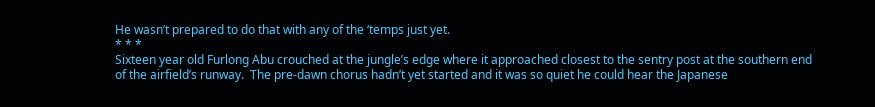He wasn’t prepared to do that with any of the ‘temps just yet.
* * *
Sixteen year old Furlong Abu crouched at the jungle’s edge where it approached closest to the sentry post at the southern end of the airfield’s runway.  The pre-dawn chorus hadn’t yet started and it was so quiet he could hear the Japanese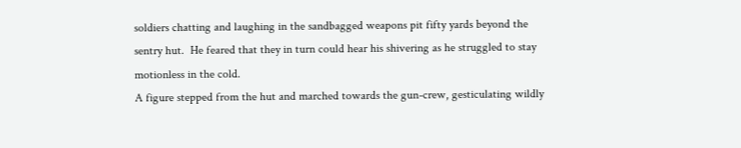soldiers chatting and laughing in the sandbagged weapons pit fifty yards beyond the sentry hut.  He feared that they in turn could hear his shivering as he struggled to stay motionless in the cold.
A figure stepped from the hut and marched towards the gun-crew, gesticulating wildly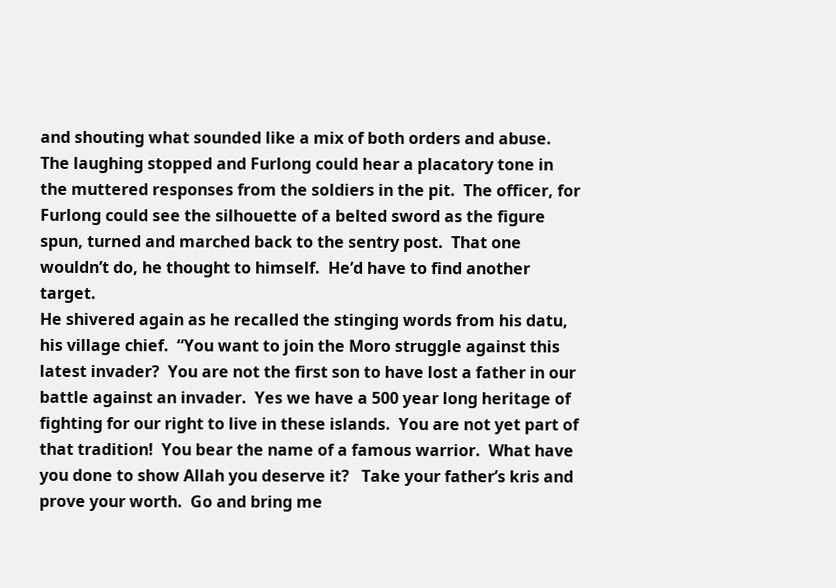and shouting what sounded like a mix of both orders and abuse.  The laughing stopped and Furlong could hear a placatory tone in the muttered responses from the soldiers in the pit.  The officer, for Furlong could see the silhouette of a belted sword as the figure spun, turned and marched back to the sentry post.  That one wouldn’t do, he thought to himself.  He’d have to find another target.
He shivered again as he recalled the stinging words from his datu, his village chief.  “You want to join the Moro struggle against this latest invader?  You are not the first son to have lost a father in our battle against an invader.  Yes we have a 500 year long heritage of fighting for our right to live in these islands.  You are not yet part of that tradition!  You bear the name of a famous warrior.  What have you done to show Allah you deserve it?   Take your father’s kris and prove your worth.  Go and bring me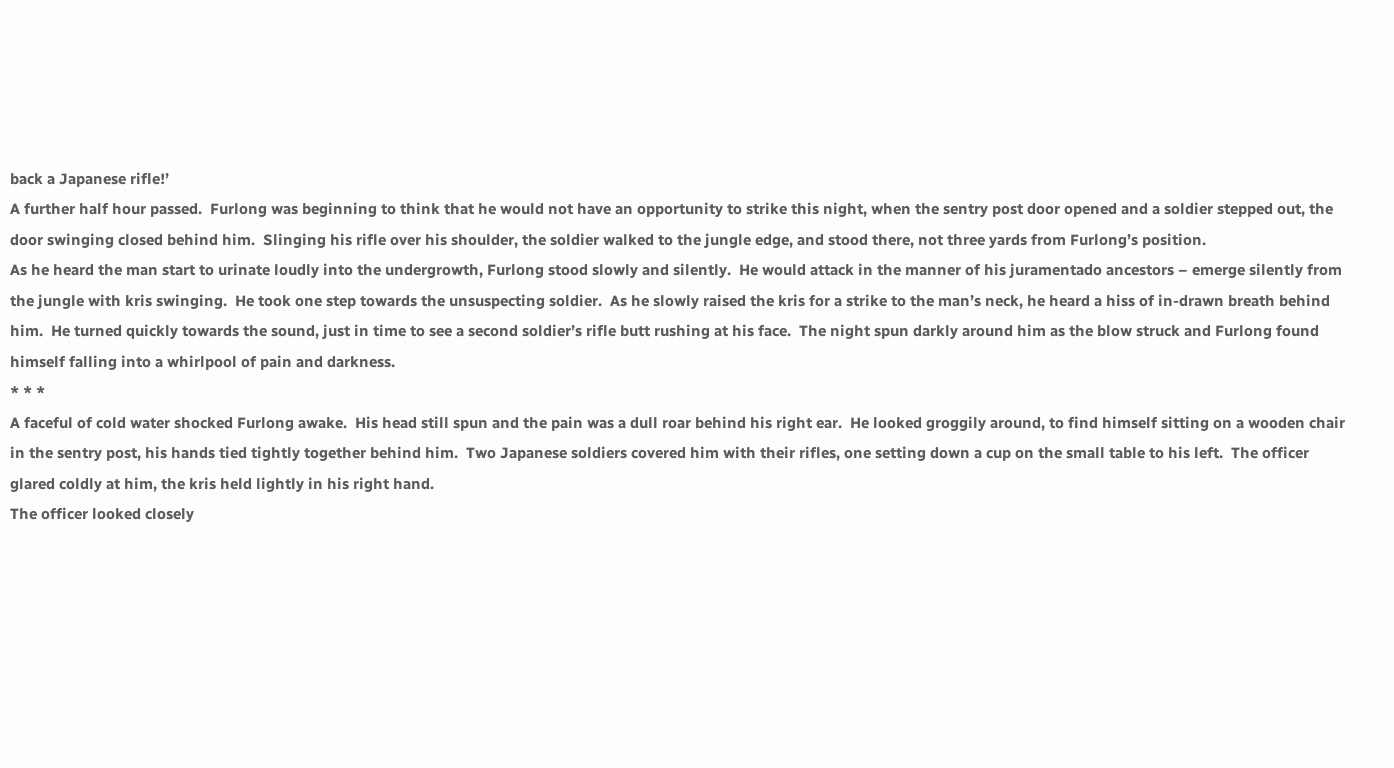back a Japanese rifle!’
A further half hour passed.  Furlong was beginning to think that he would not have an opportunity to strike this night, when the sentry post door opened and a soldier stepped out, the door swinging closed behind him.  Slinging his rifle over his shoulder, the soldier walked to the jungle edge, and stood there, not three yards from Furlong’s position.
As he heard the man start to urinate loudly into the undergrowth, Furlong stood slowly and silently.  He would attack in the manner of his juramentado ancestors – emerge silently from the jungle with kris swinging.  He took one step towards the unsuspecting soldier.  As he slowly raised the kris for a strike to the man’s neck, he heard a hiss of in-drawn breath behind him.  He turned quickly towards the sound, just in time to see a second soldier’s rifle butt rushing at his face.  The night spun darkly around him as the blow struck and Furlong found himself falling into a whirlpool of pain and darkness.
* * *
A faceful of cold water shocked Furlong awake.  His head still spun and the pain was a dull roar behind his right ear.  He looked groggily around, to find himself sitting on a wooden chair in the sentry post, his hands tied tightly together behind him.  Two Japanese soldiers covered him with their rifles, one setting down a cup on the small table to his left.  The officer glared coldly at him, the kris held lightly in his right hand.
The officer looked closely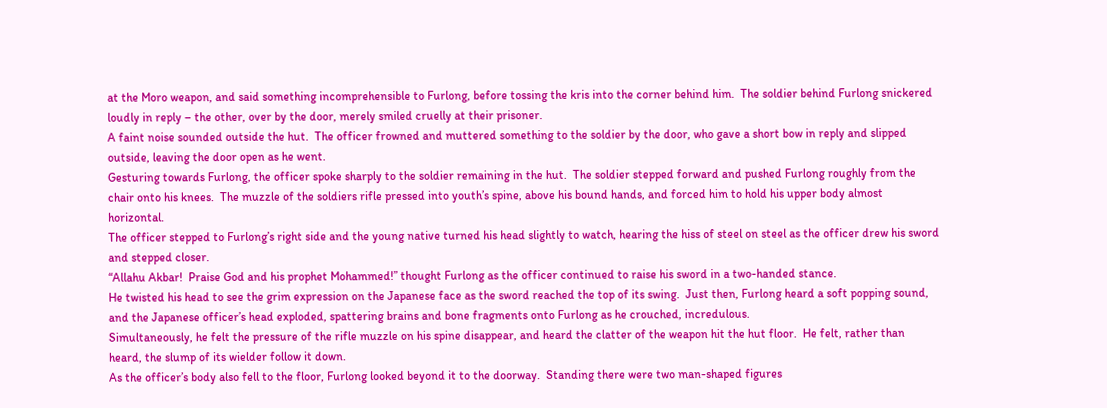at the Moro weapon, and said something incomprehensible to Furlong, before tossing the kris into the corner behind him.  The soldier behind Furlong snickered loudly in reply – the other, over by the door, merely smiled cruelly at their prisoner.
A faint noise sounded outside the hut.  The officer frowned and muttered something to the soldier by the door, who gave a short bow in reply and slipped outside, leaving the door open as he went.
Gesturing towards Furlong, the officer spoke sharply to the soldier remaining in the hut.  The soldier stepped forward and pushed Furlong roughly from the chair onto his knees.  The muzzle of the soldiers rifle pressed into youth’s spine, above his bound hands, and forced him to hold his upper body almost horizontal.
The officer stepped to Furlong’s right side and the young native turned his head slightly to watch, hearing the hiss of steel on steel as the officer drew his sword and stepped closer.
“Allahu Akbar!  Praise God and his prophet Mohammed!” thought Furlong as the officer continued to raise his sword in a two-handed stance.
He twisted his head to see the grim expression on the Japanese face as the sword reached the top of its swing.  Just then, Furlong heard a soft popping sound, and the Japanese officer’s head exploded, spattering brains and bone fragments onto Furlong as he crouched, incredulous.
Simultaneously, he felt the pressure of the rifle muzzle on his spine disappear, and heard the clatter of the weapon hit the hut floor.  He felt, rather than heard, the slump of its wielder follow it down.
As the officer’s body also fell to the floor, Furlong looked beyond it to the doorway.  Standing there were two man-shaped figures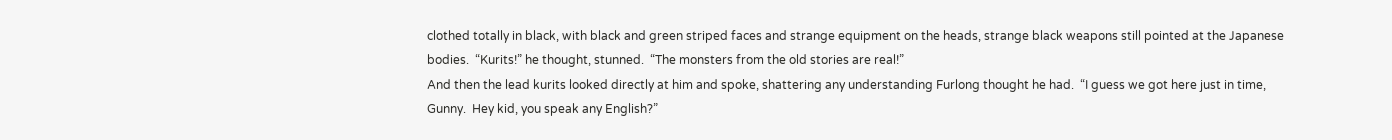clothed totally in black, with black and green striped faces and strange equipment on the heads, strange black weapons still pointed at the Japanese bodies.  “Kurits!” he thought, stunned.  “The monsters from the old stories are real!”
And then the lead kurits looked directly at him and spoke, shattering any understanding Furlong thought he had.  “I guess we got here just in time, Gunny.  Hey kid, you speak any English?”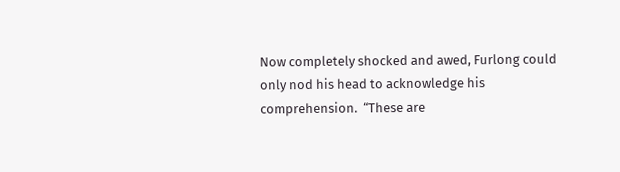Now completely shocked and awed, Furlong could only nod his head to acknowledge his comprehension.  “These are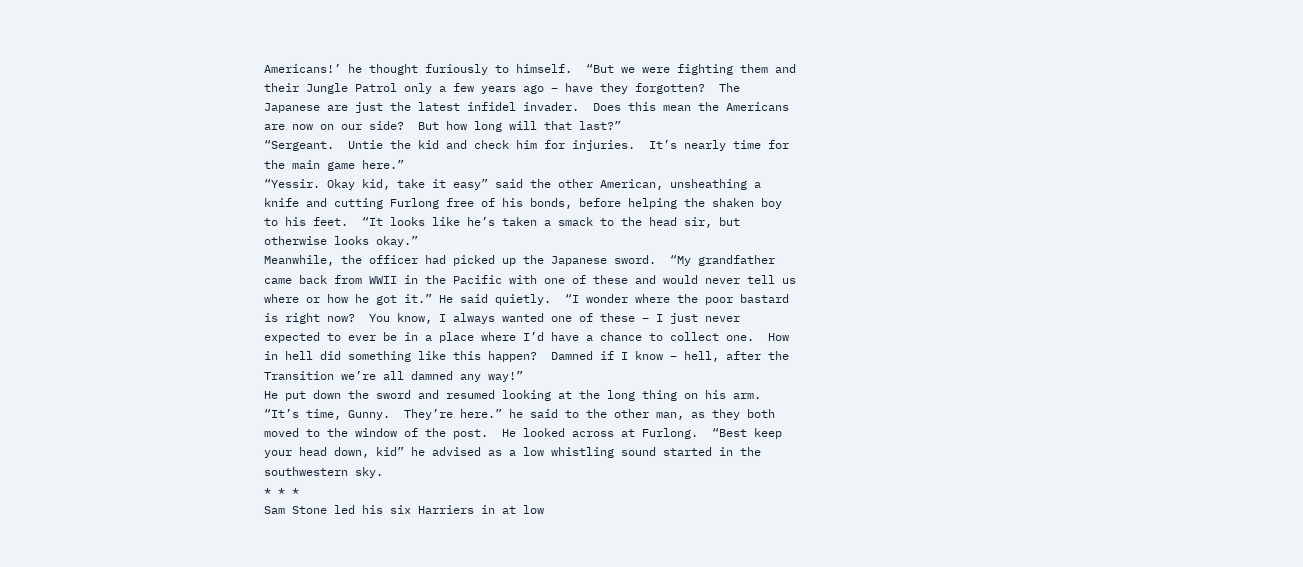Americans!’ he thought furiously to himself.  “But we were fighting them and their Jungle Patrol only a few years ago – have they forgotten?  The Japanese are just the latest infidel invader.  Does this mean the Americans are now on our side?  But how long will that last?”
“Sergeant.  Untie the kid and check him for injuries.  It’s nearly time for the main game here.”
“Yessir. Okay kid, take it easy” said the other American, unsheathing a knife and cutting Furlong free of his bonds, before helping the shaken boy to his feet.  “It looks like he’s taken a smack to the head sir, but otherwise looks okay.”
Meanwhile, the officer had picked up the Japanese sword.  “My grandfather came back from WWII in the Pacific with one of these and would never tell us where or how he got it.” He said quietly.  “I wonder where the poor bastard is right now?  You know, I always wanted one of these – I just never expected to ever be in a place where I’d have a chance to collect one.  How in hell did something like this happen?  Damned if I know – hell, after the Transition we’re all damned any way!”
He put down the sword and resumed looking at the long thing on his arm.  “It’s time, Gunny.  They’re here.” he said to the other man, as they both moved to the window of the post.  He looked across at Furlong.  “Best keep your head down, kid” he advised as a low whistling sound started in the southwestern sky.
* * *
Sam Stone led his six Harriers in at low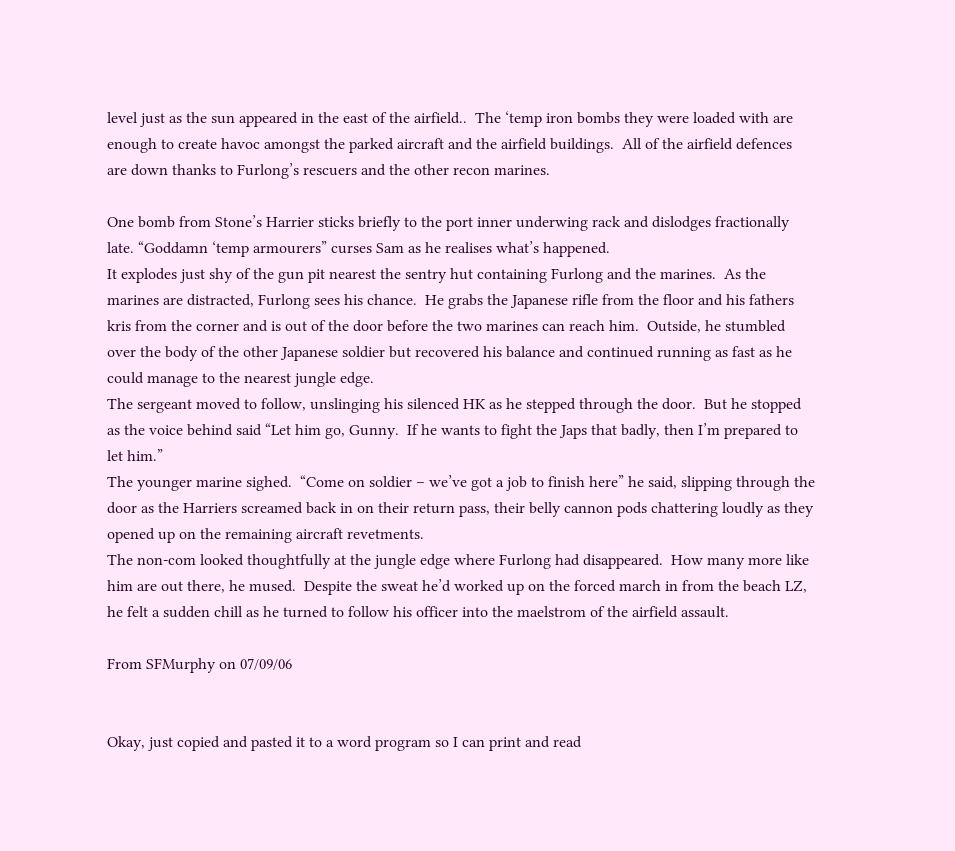level just as the sun appeared in the east of the airfield..  The ‘temp iron bombs they were loaded with are enough to create havoc amongst the parked aircraft and the airfield buildings.  All of the airfield defences are down thanks to Furlong’s rescuers and the other recon marines.

One bomb from Stone’s Harrier sticks briefly to the port inner underwing rack and dislodges fractionally late. “Goddamn ‘temp armourers” curses Sam as he realises what’s happened.
It explodes just shy of the gun pit nearest the sentry hut containing Furlong and the marines.  As the marines are distracted, Furlong sees his chance.  He grabs the Japanese rifle from the floor and his fathers kris from the corner and is out of the door before the two marines can reach him.  Outside, he stumbled over the body of the other Japanese soldier but recovered his balance and continued running as fast as he could manage to the nearest jungle edge.
The sergeant moved to follow, unslinging his silenced HK as he stepped through the door.  But he stopped as the voice behind said “Let him go, Gunny.  If he wants to fight the Japs that badly, then I’m prepared to let him.”
The younger marine sighed.  “Come on soldier – we’ve got a job to finish here” he said, slipping through the door as the Harriers screamed back in on their return pass, their belly cannon pods chattering loudly as they opened up on the remaining aircraft revetments.
The non-com looked thoughtfully at the jungle edge where Furlong had disappeared.  How many more like him are out there, he mused.  Despite the sweat he’d worked up on the forced march in from the beach LZ, he felt a sudden chill as he turned to follow his officer into the maelstrom of the airfield assault.

From SFMurphy on 07/09/06


Okay, just copied and pasted it to a word program so I can print and read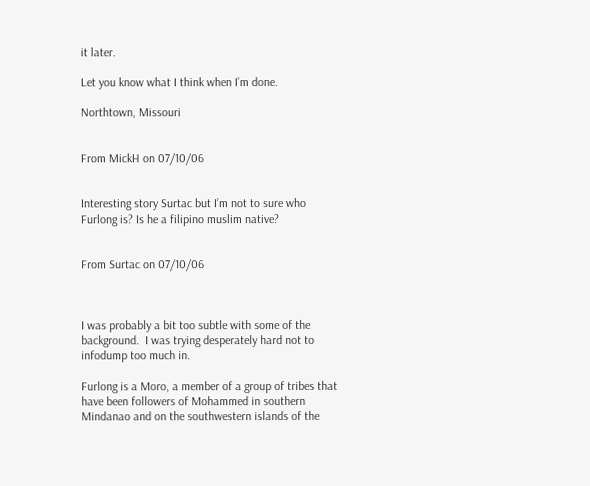it later.

Let you know what I think when I’m done.

Northtown, Missouri


From MickH on 07/10/06


Interesting story Surtac but I’m not to sure who Furlong is? Is he a filipino muslim native?


From Surtac on 07/10/06



I was probably a bit too subtle with some of the background.  I was trying desperately hard not to infodump too much in.

Furlong is a Moro, a member of a group of tribes that have been followers of Mohammed in southern Mindanao and on the southwestern islands of the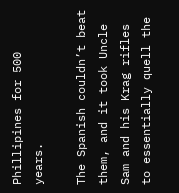Phillipines for 500 years.

The Spanish couldn’t beat them, and it took Uncle Sam and his Krag rifles to essentially quell the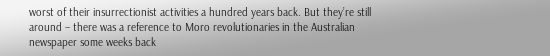worst of their insurrectionist activities a hundred years back. But they’re still around – there was a reference to Moro revolutionaries in the Australian newspaper some weeks back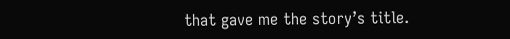that gave me the story’s title.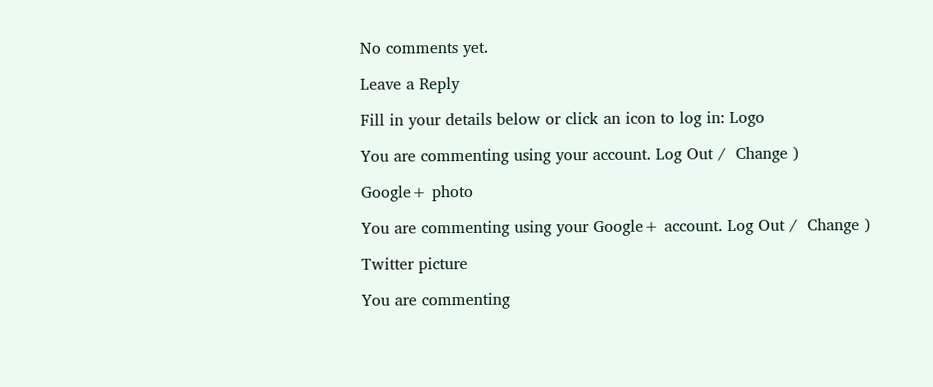No comments yet.

Leave a Reply

Fill in your details below or click an icon to log in: Logo

You are commenting using your account. Log Out /  Change )

Google+ photo

You are commenting using your Google+ account. Log Out /  Change )

Twitter picture

You are commenting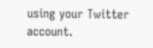using your Twitter account.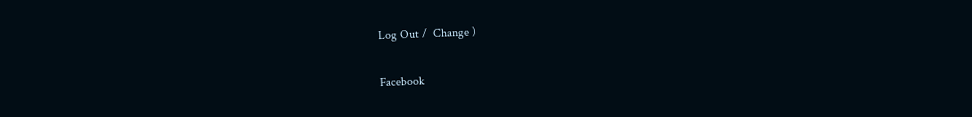Log Out /  Change )

Facebook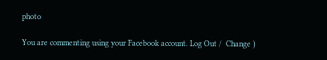photo

You are commenting using your Facebook account. Log Out /  Change )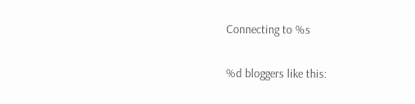Connecting to %s

%d bloggers like this: